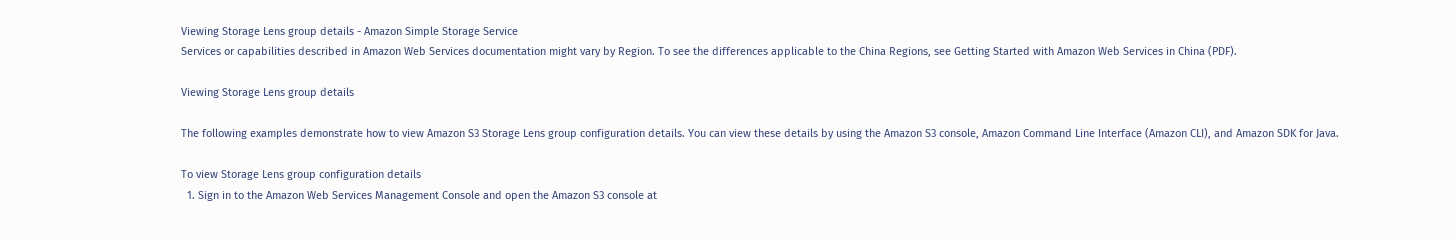Viewing Storage Lens group details - Amazon Simple Storage Service
Services or capabilities described in Amazon Web Services documentation might vary by Region. To see the differences applicable to the China Regions, see Getting Started with Amazon Web Services in China (PDF).

Viewing Storage Lens group details

The following examples demonstrate how to view Amazon S3 Storage Lens group configuration details. You can view these details by using the Amazon S3 console, Amazon Command Line Interface (Amazon CLI), and Amazon SDK for Java.

To view Storage Lens group configuration details
  1. Sign in to the Amazon Web Services Management Console and open the Amazon S3 console at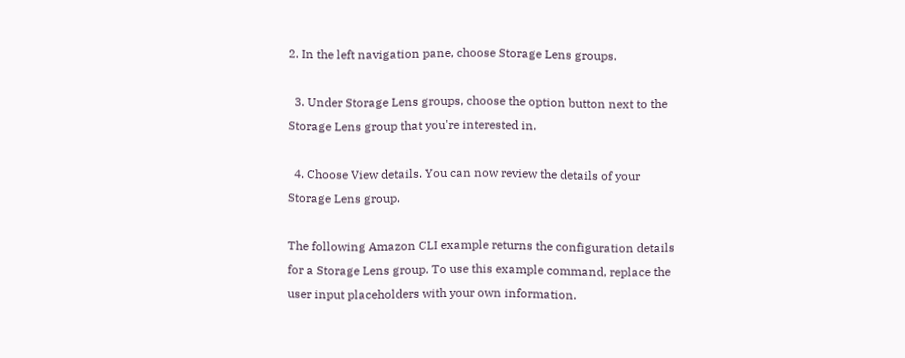2. In the left navigation pane, choose Storage Lens groups.

  3. Under Storage Lens groups, choose the option button next to the Storage Lens group that you're interested in.

  4. Choose View details. You can now review the details of your Storage Lens group.

The following Amazon CLI example returns the configuration details for a Storage Lens group. To use this example command, replace the user input placeholders with your own information.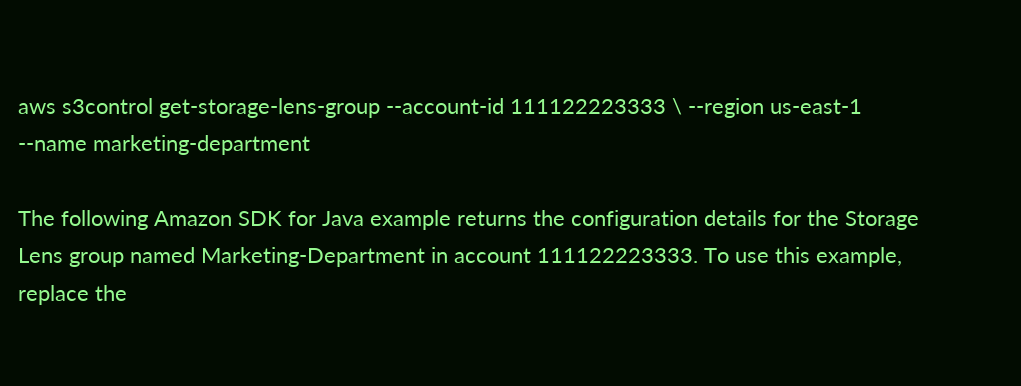aws s3control get-storage-lens-group --account-id 111122223333 \ --region us-east-1 --name marketing-department

The following Amazon SDK for Java example returns the configuration details for the Storage Lens group named Marketing-Department in account 111122223333. To use this example, replace the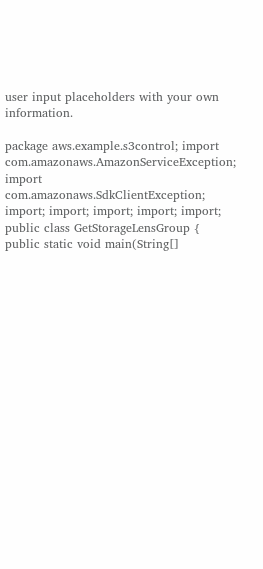user input placeholders with your own information.

package aws.example.s3control; import com.amazonaws.AmazonServiceException; import com.amazonaws.SdkClientException; import; import; import; import; import; public class GetStorageLensGroup { public static void main(String[]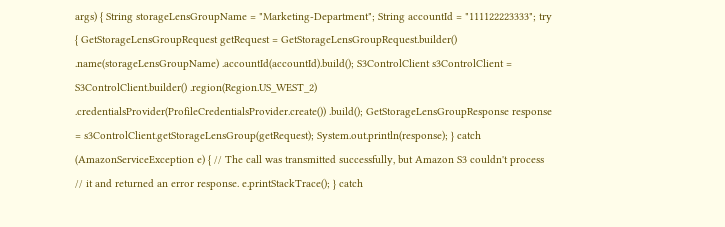args) { String storageLensGroupName = "Marketing-Department"; String accountId = "111122223333"; try { GetStorageLensGroupRequest getRequest = GetStorageLensGroupRequest.builder() .name(storageLensGroupName) .accountId(accountId).build(); S3ControlClient s3ControlClient = S3ControlClient.builder() .region(Region.US_WEST_2) .credentialsProvider(ProfileCredentialsProvider.create()) .build(); GetStorageLensGroupResponse response = s3ControlClient.getStorageLensGroup(getRequest); System.out.println(response); } catch (AmazonServiceException e) { // The call was transmitted successfully, but Amazon S3 couldn't process // it and returned an error response. e.printStackTrace(); } catch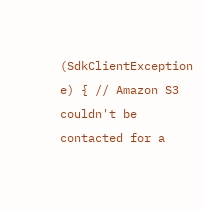(SdkClientException e) { // Amazon S3 couldn't be contacted for a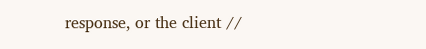response, or the client //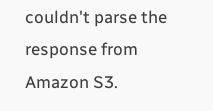couldn't parse the response from Amazon S3.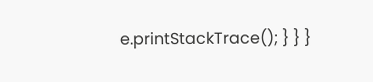e.printStackTrace(); } } }